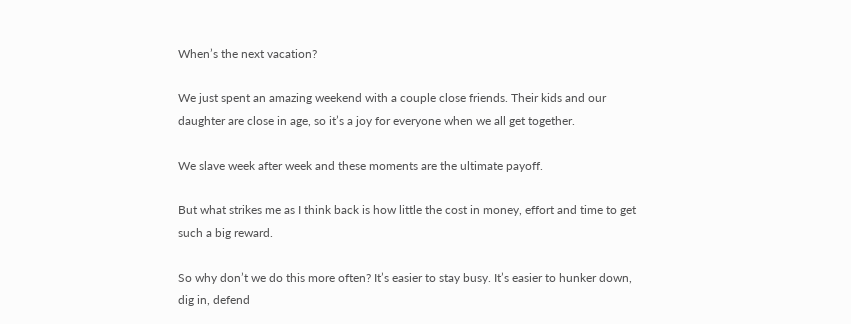When’s the next vacation?

We just spent an amazing weekend with a couple close friends. Their kids and our daughter are close in age, so it’s a joy for everyone when we all get together.

We slave week after week and these moments are the ultimate payoff.

But what strikes me as I think back is how little the cost in money, effort and time to get such a big reward.

So why don’t we do this more often? It’s easier to stay busy. It’s easier to hunker down, dig in, defend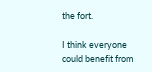the fort.

I think everyone could benefit from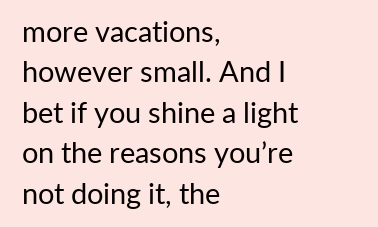more vacations, however small. And I bet if you shine a light on the reasons you’re not doing it, the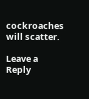cockroaches will scatter.

Leave a Reply